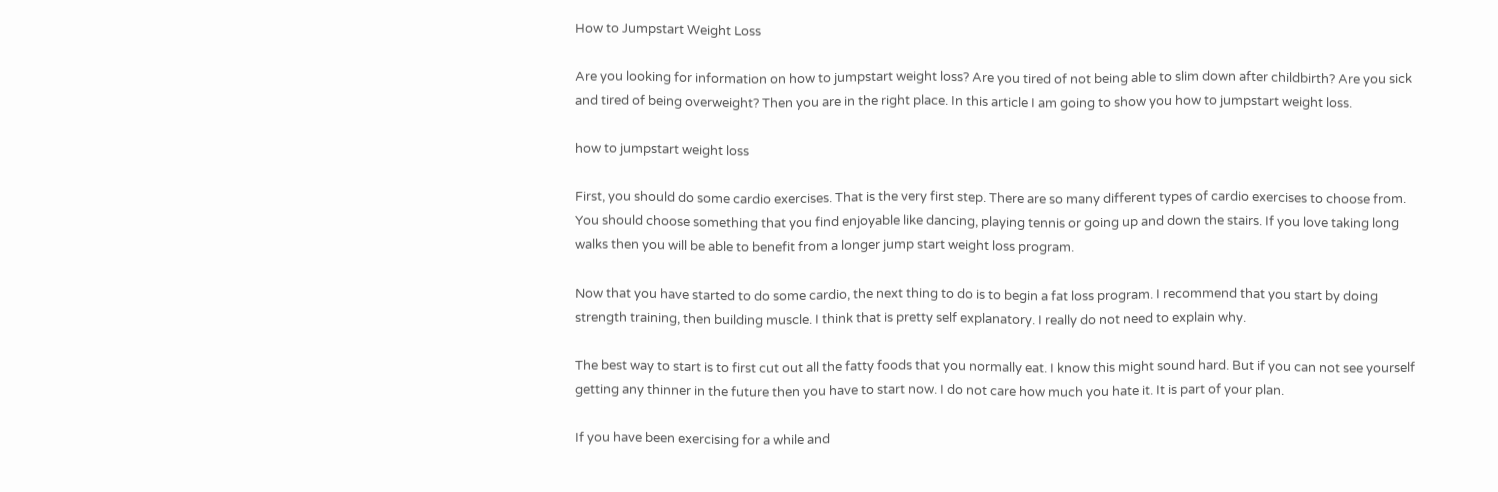How to Jumpstart Weight Loss

Are you looking for information on how to jumpstart weight loss? Are you tired of not being able to slim down after childbirth? Are you sick and tired of being overweight? Then you are in the right place. In this article I am going to show you how to jumpstart weight loss.

how to jumpstart weight loss

First, you should do some cardio exercises. That is the very first step. There are so many different types of cardio exercises to choose from. You should choose something that you find enjoyable like dancing, playing tennis or going up and down the stairs. If you love taking long walks then you will be able to benefit from a longer jump start weight loss program.

Now that you have started to do some cardio, the next thing to do is to begin a fat loss program. I recommend that you start by doing strength training, then building muscle. I think that is pretty self explanatory. I really do not need to explain why.

The best way to start is to first cut out all the fatty foods that you normally eat. I know this might sound hard. But if you can not see yourself getting any thinner in the future then you have to start now. I do not care how much you hate it. It is part of your plan.

If you have been exercising for a while and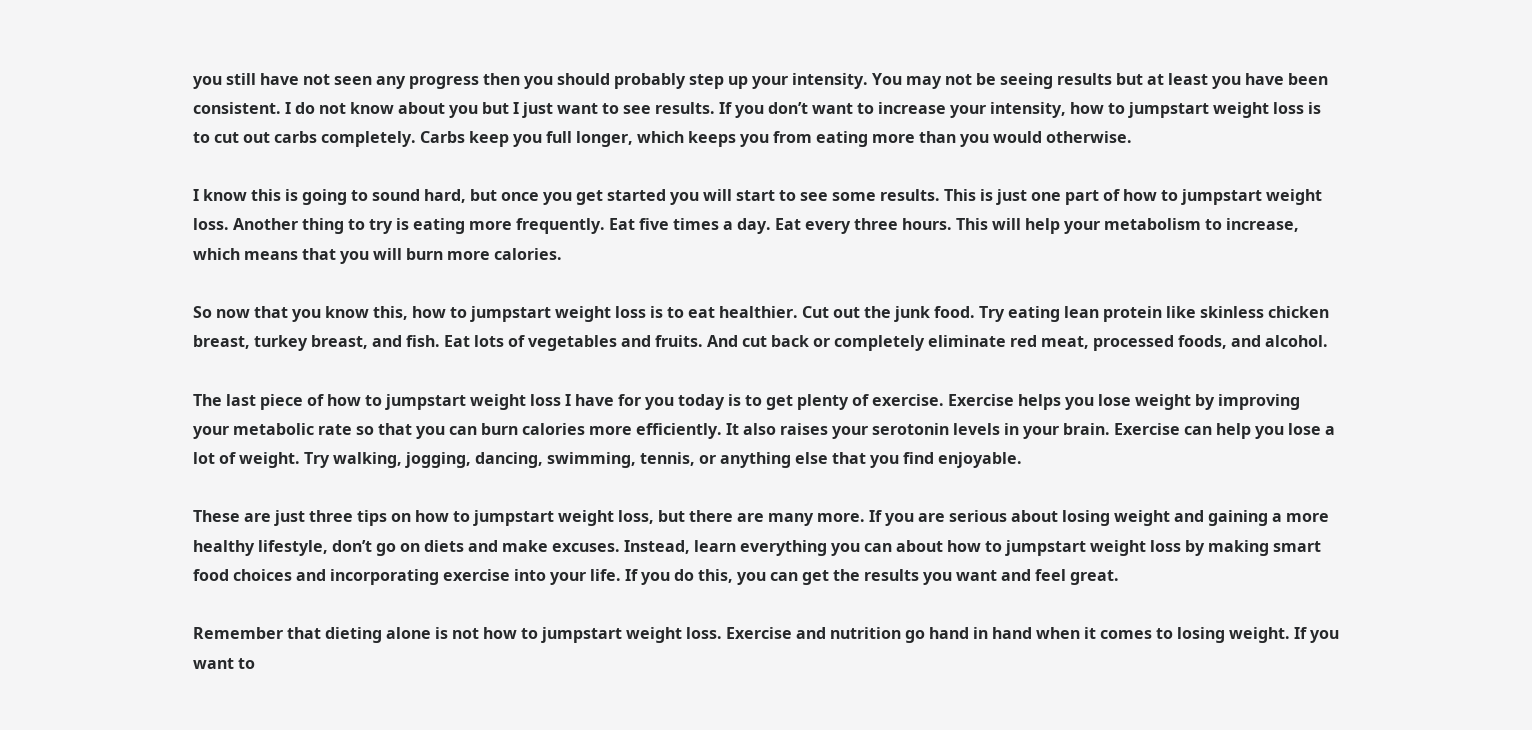you still have not seen any progress then you should probably step up your intensity. You may not be seeing results but at least you have been consistent. I do not know about you but I just want to see results. If you don’t want to increase your intensity, how to jumpstart weight loss is to cut out carbs completely. Carbs keep you full longer, which keeps you from eating more than you would otherwise.

I know this is going to sound hard, but once you get started you will start to see some results. This is just one part of how to jumpstart weight loss. Another thing to try is eating more frequently. Eat five times a day. Eat every three hours. This will help your metabolism to increase, which means that you will burn more calories.

So now that you know this, how to jumpstart weight loss is to eat healthier. Cut out the junk food. Try eating lean protein like skinless chicken breast, turkey breast, and fish. Eat lots of vegetables and fruits. And cut back or completely eliminate red meat, processed foods, and alcohol.

The last piece of how to jumpstart weight loss I have for you today is to get plenty of exercise. Exercise helps you lose weight by improving your metabolic rate so that you can burn calories more efficiently. It also raises your serotonin levels in your brain. Exercise can help you lose a lot of weight. Try walking, jogging, dancing, swimming, tennis, or anything else that you find enjoyable.

These are just three tips on how to jumpstart weight loss, but there are many more. If you are serious about losing weight and gaining a more healthy lifestyle, don’t go on diets and make excuses. Instead, learn everything you can about how to jumpstart weight loss by making smart food choices and incorporating exercise into your life. If you do this, you can get the results you want and feel great.

Remember that dieting alone is not how to jumpstart weight loss. Exercise and nutrition go hand in hand when it comes to losing weight. If you want to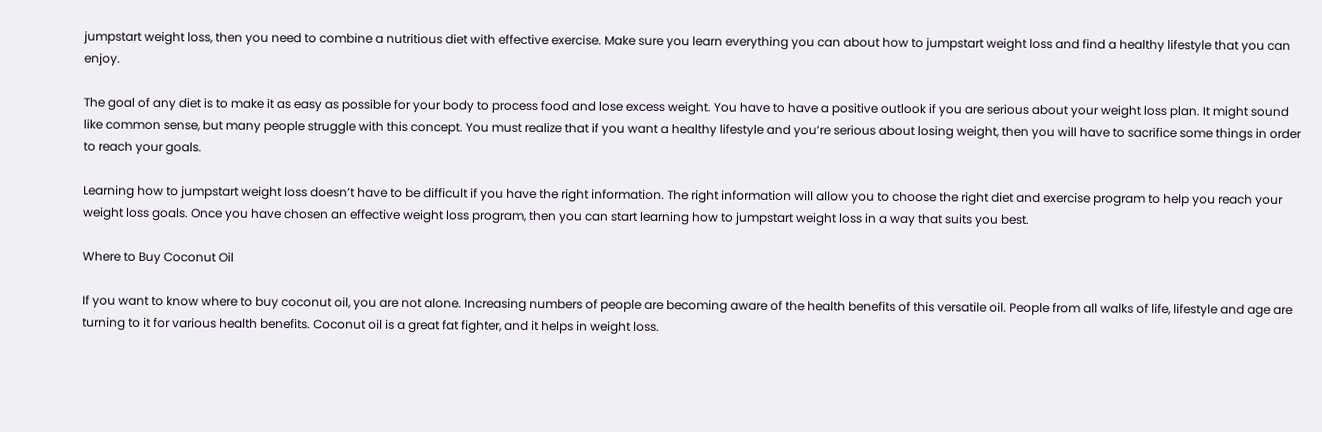jumpstart weight loss, then you need to combine a nutritious diet with effective exercise. Make sure you learn everything you can about how to jumpstart weight loss and find a healthy lifestyle that you can enjoy.

The goal of any diet is to make it as easy as possible for your body to process food and lose excess weight. You have to have a positive outlook if you are serious about your weight loss plan. It might sound like common sense, but many people struggle with this concept. You must realize that if you want a healthy lifestyle and you’re serious about losing weight, then you will have to sacrifice some things in order to reach your goals.

Learning how to jumpstart weight loss doesn’t have to be difficult if you have the right information. The right information will allow you to choose the right diet and exercise program to help you reach your weight loss goals. Once you have chosen an effective weight loss program, then you can start learning how to jumpstart weight loss in a way that suits you best.

Where to Buy Coconut Oil

If you want to know where to buy coconut oil, you are not alone. Increasing numbers of people are becoming aware of the health benefits of this versatile oil. People from all walks of life, lifestyle and age are turning to it for various health benefits. Coconut oil is a great fat fighter, and it helps in weight loss.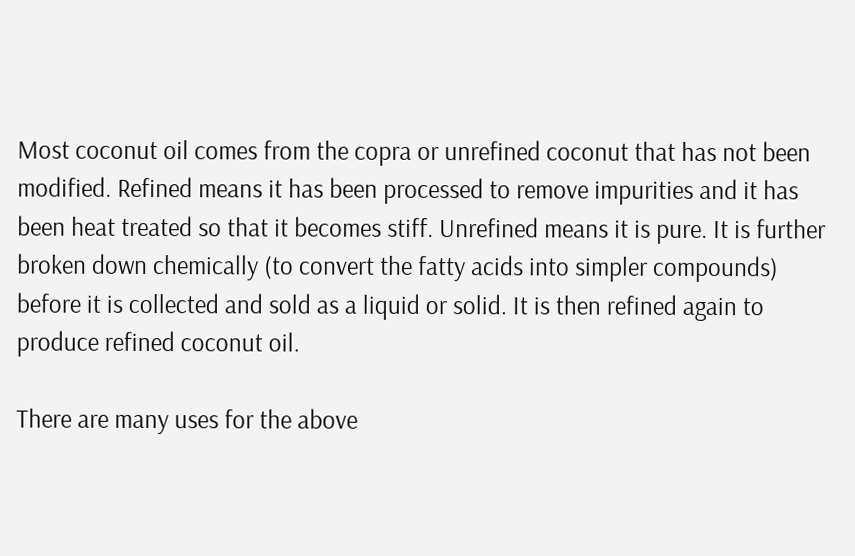Most coconut oil comes from the copra or unrefined coconut that has not been modified. Refined means it has been processed to remove impurities and it has been heat treated so that it becomes stiff. Unrefined means it is pure. It is further broken down chemically (to convert the fatty acids into simpler compounds) before it is collected and sold as a liquid or solid. It is then refined again to produce refined coconut oil.

There are many uses for the above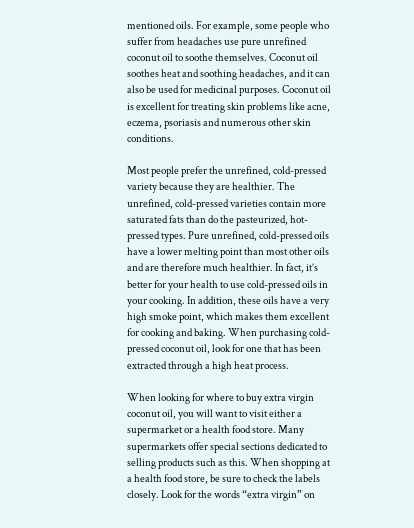mentioned oils. For example, some people who suffer from headaches use pure unrefined coconut oil to soothe themselves. Coconut oil soothes heat and soothing headaches, and it can also be used for medicinal purposes. Coconut oil is excellent for treating skin problems like acne, eczema, psoriasis and numerous other skin conditions.

Most people prefer the unrefined, cold-pressed variety because they are healthier. The unrefined, cold-pressed varieties contain more saturated fats than do the pasteurized, hot-pressed types. Pure unrefined, cold-pressed oils have a lower melting point than most other oils and are therefore much healthier. In fact, it’s better for your health to use cold-pressed oils in your cooking. In addition, these oils have a very high smoke point, which makes them excellent for cooking and baking. When purchasing cold-pressed coconut oil, look for one that has been extracted through a high heat process.

When looking for where to buy extra virgin coconut oil, you will want to visit either a supermarket or a health food store. Many supermarkets offer special sections dedicated to selling products such as this. When shopping at a health food store, be sure to check the labels closely. Look for the words “extra virgin” on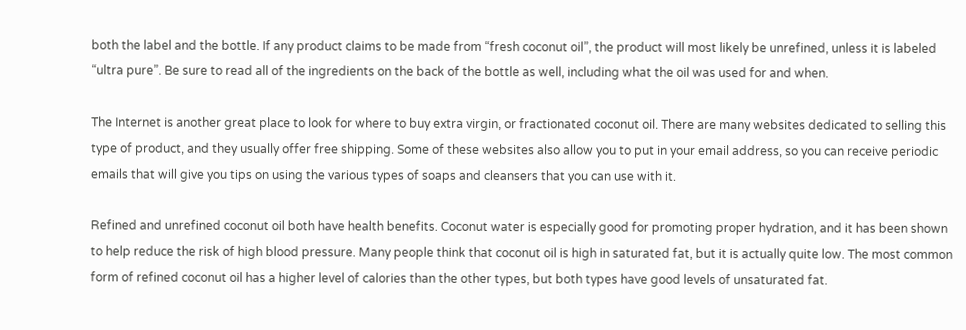both the label and the bottle. If any product claims to be made from “fresh coconut oil”, the product will most likely be unrefined, unless it is labeled “ultra pure”. Be sure to read all of the ingredients on the back of the bottle as well, including what the oil was used for and when.

The Internet is another great place to look for where to buy extra virgin, or fractionated coconut oil. There are many websites dedicated to selling this type of product, and they usually offer free shipping. Some of these websites also allow you to put in your email address, so you can receive periodic emails that will give you tips on using the various types of soaps and cleansers that you can use with it.

Refined and unrefined coconut oil both have health benefits. Coconut water is especially good for promoting proper hydration, and it has been shown to help reduce the risk of high blood pressure. Many people think that coconut oil is high in saturated fat, but it is actually quite low. The most common form of refined coconut oil has a higher level of calories than the other types, but both types have good levels of unsaturated fat.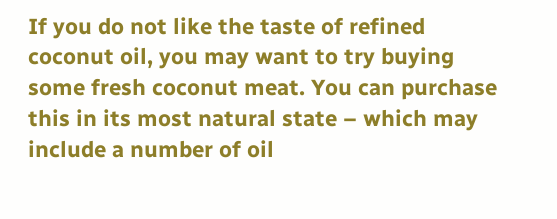If you do not like the taste of refined coconut oil, you may want to try buying some fresh coconut meat. You can purchase this in its most natural state – which may include a number of oil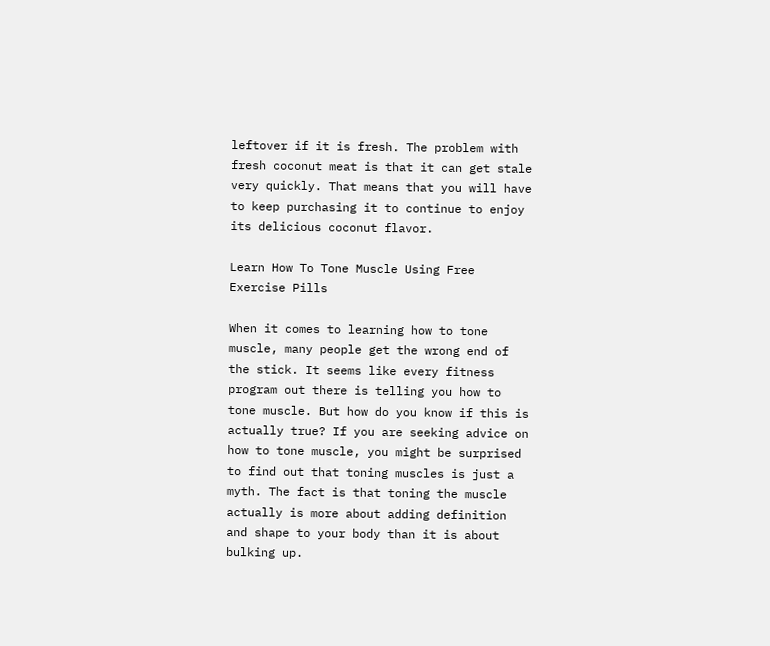leftover if it is fresh. The problem with fresh coconut meat is that it can get stale very quickly. That means that you will have to keep purchasing it to continue to enjoy its delicious coconut flavor.

Learn How To Tone Muscle Using Free Exercise Pills

When it comes to learning how to tone muscle, many people get the wrong end of the stick. It seems like every fitness program out there is telling you how to tone muscle. But how do you know if this is actually true? If you are seeking advice on how to tone muscle, you might be surprised to find out that toning muscles is just a myth. The fact is that toning the muscle actually is more about adding definition and shape to your body than it is about bulking up.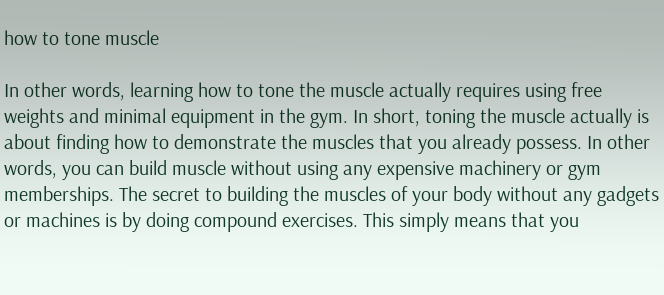how to tone muscle

In other words, learning how to tone the muscle actually requires using free weights and minimal equipment in the gym. In short, toning the muscle actually is about finding how to demonstrate the muscles that you already possess. In other words, you can build muscle without using any expensive machinery or gym memberships. The secret to building the muscles of your body without any gadgets or machines is by doing compound exercises. This simply means that you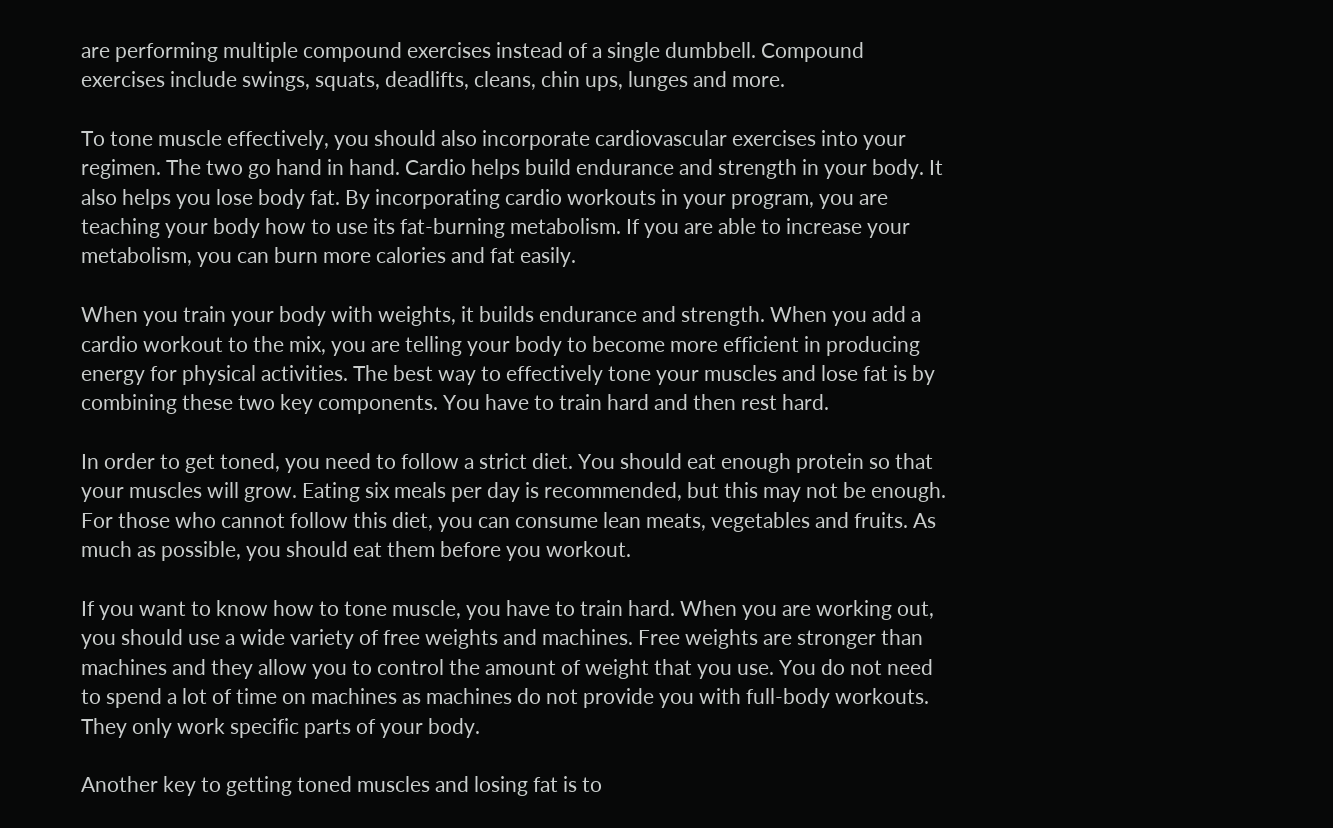are performing multiple compound exercises instead of a single dumbbell. Compound exercises include swings, squats, deadlifts, cleans, chin ups, lunges and more.

To tone muscle effectively, you should also incorporate cardiovascular exercises into your regimen. The two go hand in hand. Cardio helps build endurance and strength in your body. It also helps you lose body fat. By incorporating cardio workouts in your program, you are teaching your body how to use its fat-burning metabolism. If you are able to increase your metabolism, you can burn more calories and fat easily.

When you train your body with weights, it builds endurance and strength. When you add a cardio workout to the mix, you are telling your body to become more efficient in producing energy for physical activities. The best way to effectively tone your muscles and lose fat is by combining these two key components. You have to train hard and then rest hard.

In order to get toned, you need to follow a strict diet. You should eat enough protein so that your muscles will grow. Eating six meals per day is recommended, but this may not be enough. For those who cannot follow this diet, you can consume lean meats, vegetables and fruits. As much as possible, you should eat them before you workout.

If you want to know how to tone muscle, you have to train hard. When you are working out, you should use a wide variety of free weights and machines. Free weights are stronger than machines and they allow you to control the amount of weight that you use. You do not need to spend a lot of time on machines as machines do not provide you with full-body workouts. They only work specific parts of your body.

Another key to getting toned muscles and losing fat is to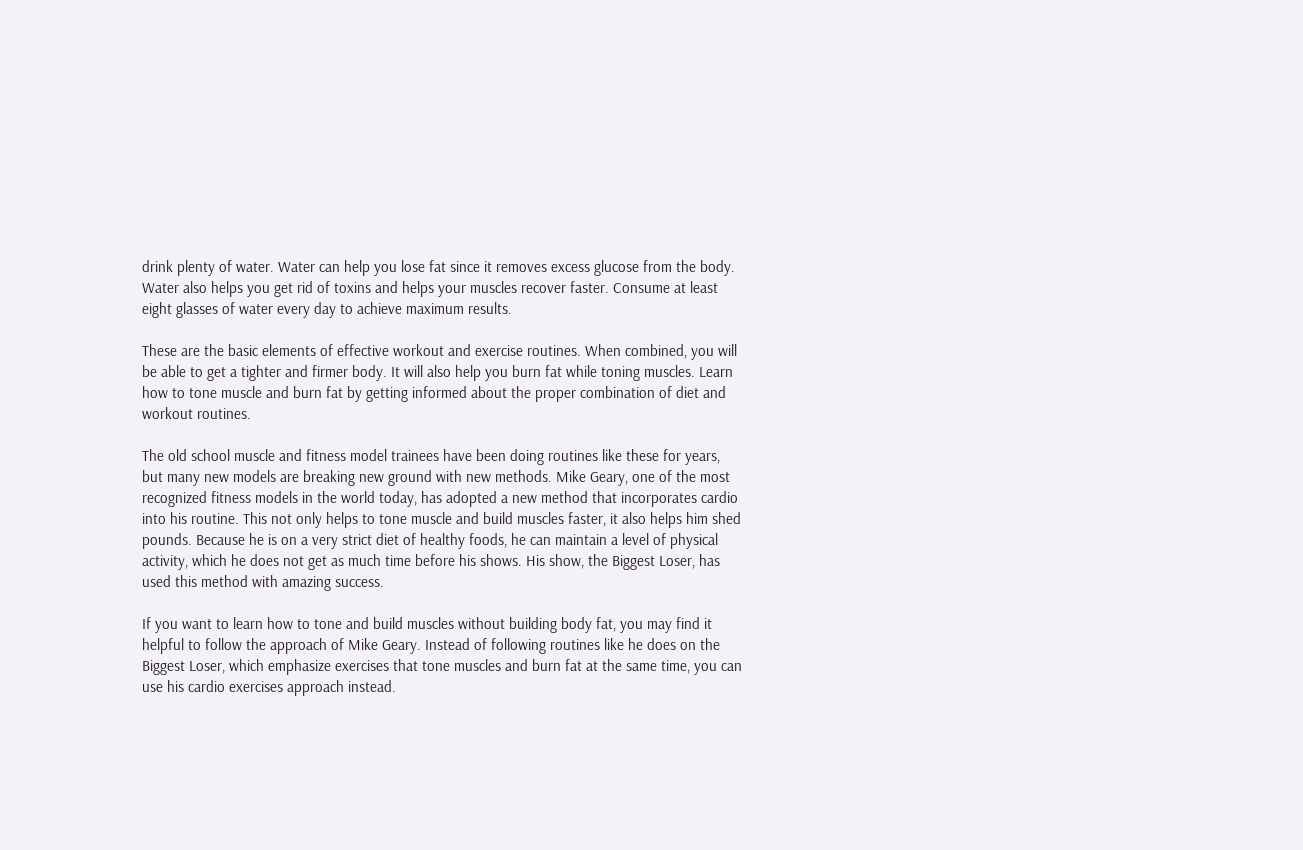drink plenty of water. Water can help you lose fat since it removes excess glucose from the body. Water also helps you get rid of toxins and helps your muscles recover faster. Consume at least eight glasses of water every day to achieve maximum results.

These are the basic elements of effective workout and exercise routines. When combined, you will be able to get a tighter and firmer body. It will also help you burn fat while toning muscles. Learn how to tone muscle and burn fat by getting informed about the proper combination of diet and workout routines.

The old school muscle and fitness model trainees have been doing routines like these for years, but many new models are breaking new ground with new methods. Mike Geary, one of the most recognized fitness models in the world today, has adopted a new method that incorporates cardio into his routine. This not only helps to tone muscle and build muscles faster, it also helps him shed pounds. Because he is on a very strict diet of healthy foods, he can maintain a level of physical activity, which he does not get as much time before his shows. His show, the Biggest Loser, has used this method with amazing success.

If you want to learn how to tone and build muscles without building body fat, you may find it helpful to follow the approach of Mike Geary. Instead of following routines like he does on the Biggest Loser, which emphasize exercises that tone muscles and burn fat at the same time, you can use his cardio exercises approach instead.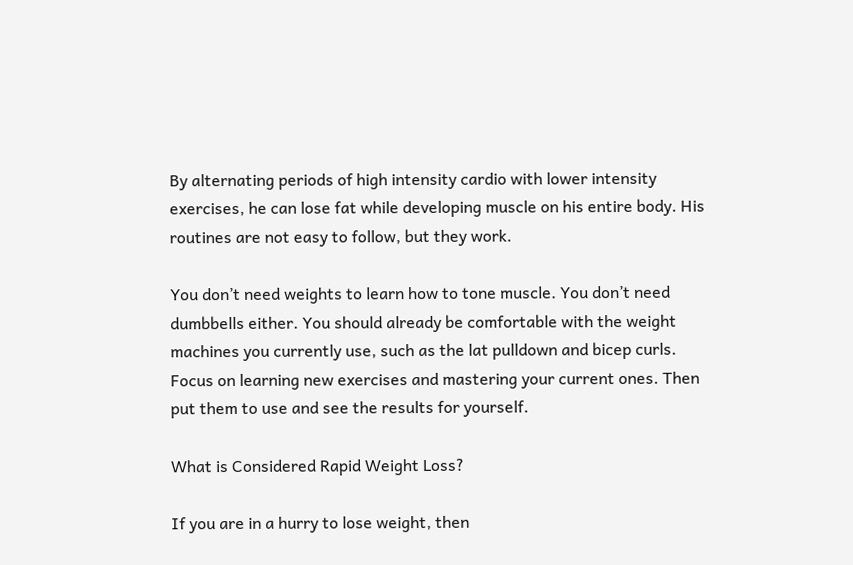By alternating periods of high intensity cardio with lower intensity exercises, he can lose fat while developing muscle on his entire body. His routines are not easy to follow, but they work.

You don’t need weights to learn how to tone muscle. You don’t need dumbbells either. You should already be comfortable with the weight machines you currently use, such as the lat pulldown and bicep curls. Focus on learning new exercises and mastering your current ones. Then put them to use and see the results for yourself.

What is Considered Rapid Weight Loss?

If you are in a hurry to lose weight, then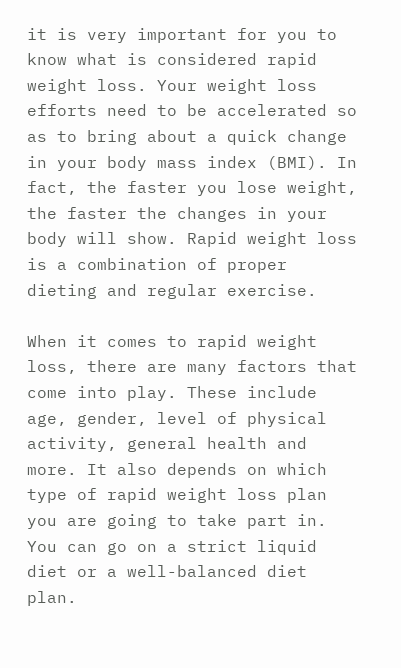it is very important for you to know what is considered rapid weight loss. Your weight loss efforts need to be accelerated so as to bring about a quick change in your body mass index (BMI). In fact, the faster you lose weight, the faster the changes in your body will show. Rapid weight loss is a combination of proper dieting and regular exercise.

When it comes to rapid weight loss, there are many factors that come into play. These include age, gender, level of physical activity, general health and more. It also depends on which type of rapid weight loss plan you are going to take part in. You can go on a strict liquid diet or a well-balanced diet plan.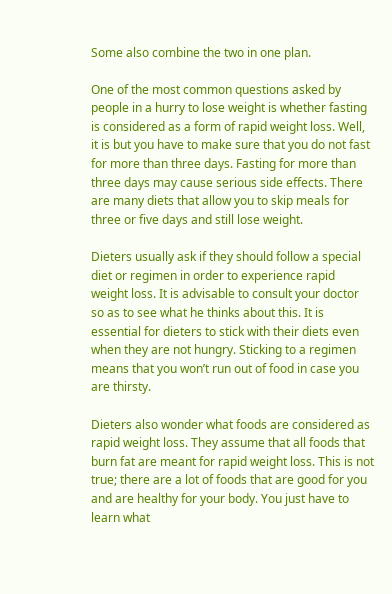Some also combine the two in one plan.

One of the most common questions asked by people in a hurry to lose weight is whether fasting is considered as a form of rapid weight loss. Well, it is but you have to make sure that you do not fast for more than three days. Fasting for more than three days may cause serious side effects. There are many diets that allow you to skip meals for three or five days and still lose weight.

Dieters usually ask if they should follow a special diet or regimen in order to experience rapid weight loss. It is advisable to consult your doctor so as to see what he thinks about this. It is essential for dieters to stick with their diets even when they are not hungry. Sticking to a regimen means that you won’t run out of food in case you are thirsty.

Dieters also wonder what foods are considered as rapid weight loss. They assume that all foods that burn fat are meant for rapid weight loss. This is not true; there are a lot of foods that are good for you and are healthy for your body. You just have to learn what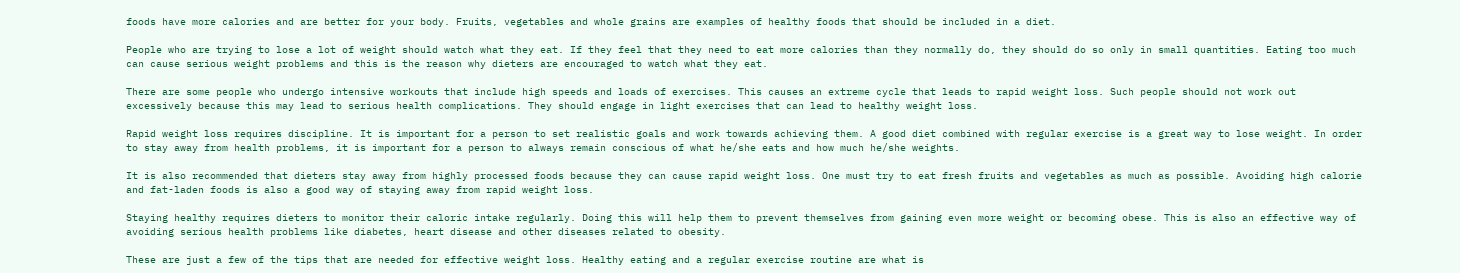foods have more calories and are better for your body. Fruits, vegetables and whole grains are examples of healthy foods that should be included in a diet.

People who are trying to lose a lot of weight should watch what they eat. If they feel that they need to eat more calories than they normally do, they should do so only in small quantities. Eating too much can cause serious weight problems and this is the reason why dieters are encouraged to watch what they eat.

There are some people who undergo intensive workouts that include high speeds and loads of exercises. This causes an extreme cycle that leads to rapid weight loss. Such people should not work out excessively because this may lead to serious health complications. They should engage in light exercises that can lead to healthy weight loss.

Rapid weight loss requires discipline. It is important for a person to set realistic goals and work towards achieving them. A good diet combined with regular exercise is a great way to lose weight. In order to stay away from health problems, it is important for a person to always remain conscious of what he/she eats and how much he/she weights.

It is also recommended that dieters stay away from highly processed foods because they can cause rapid weight loss. One must try to eat fresh fruits and vegetables as much as possible. Avoiding high calorie and fat-laden foods is also a good way of staying away from rapid weight loss.

Staying healthy requires dieters to monitor their caloric intake regularly. Doing this will help them to prevent themselves from gaining even more weight or becoming obese. This is also an effective way of avoiding serious health problems like diabetes, heart disease and other diseases related to obesity.

These are just a few of the tips that are needed for effective weight loss. Healthy eating and a regular exercise routine are what is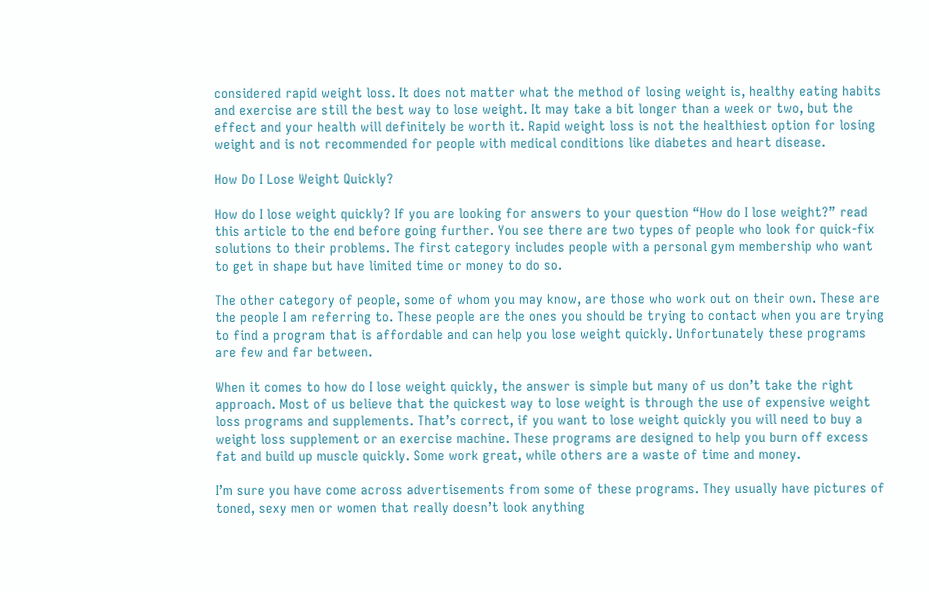considered rapid weight loss. It does not matter what the method of losing weight is, healthy eating habits and exercise are still the best way to lose weight. It may take a bit longer than a week or two, but the effect and your health will definitely be worth it. Rapid weight loss is not the healthiest option for losing weight and is not recommended for people with medical conditions like diabetes and heart disease.

How Do I Lose Weight Quickly?

How do I lose weight quickly? If you are looking for answers to your question “How do I lose weight?” read this article to the end before going further. You see there are two types of people who look for quick-fix solutions to their problems. The first category includes people with a personal gym membership who want to get in shape but have limited time or money to do so.

The other category of people, some of whom you may know, are those who work out on their own. These are the people I am referring to. These people are the ones you should be trying to contact when you are trying to find a program that is affordable and can help you lose weight quickly. Unfortunately these programs are few and far between.

When it comes to how do I lose weight quickly, the answer is simple but many of us don’t take the right approach. Most of us believe that the quickest way to lose weight is through the use of expensive weight loss programs and supplements. That’s correct, if you want to lose weight quickly you will need to buy a weight loss supplement or an exercise machine. These programs are designed to help you burn off excess fat and build up muscle quickly. Some work great, while others are a waste of time and money.

I’m sure you have come across advertisements from some of these programs. They usually have pictures of toned, sexy men or women that really doesn’t look anything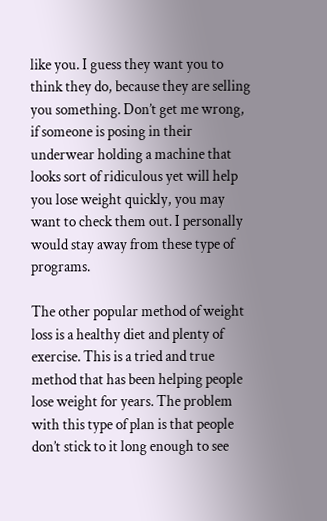like you. I guess they want you to think they do, because they are selling you something. Don’t get me wrong, if someone is posing in their underwear holding a machine that looks sort of ridiculous yet will help you lose weight quickly, you may want to check them out. I personally would stay away from these type of programs.

The other popular method of weight loss is a healthy diet and plenty of exercise. This is a tried and true method that has been helping people lose weight for years. The problem with this type of plan is that people don’t stick to it long enough to see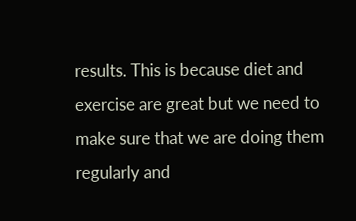results. This is because diet and exercise are great but we need to make sure that we are doing them regularly and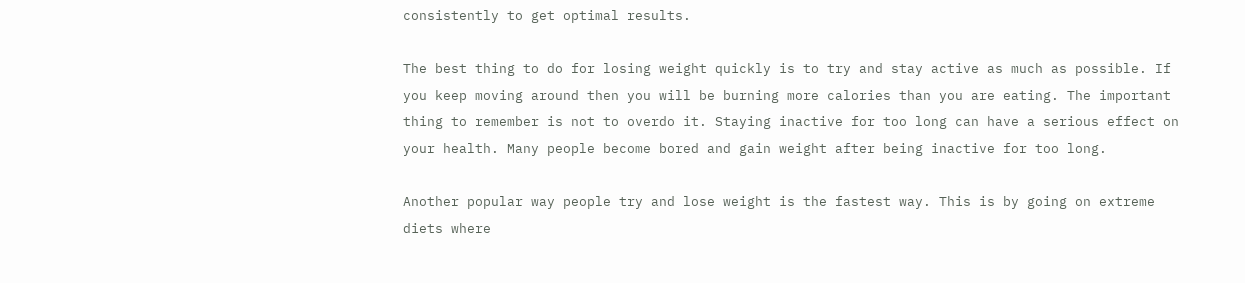consistently to get optimal results.

The best thing to do for losing weight quickly is to try and stay active as much as possible. If you keep moving around then you will be burning more calories than you are eating. The important thing to remember is not to overdo it. Staying inactive for too long can have a serious effect on your health. Many people become bored and gain weight after being inactive for too long.

Another popular way people try and lose weight is the fastest way. This is by going on extreme diets where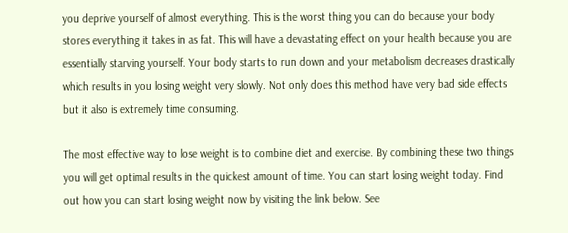you deprive yourself of almost everything. This is the worst thing you can do because your body stores everything it takes in as fat. This will have a devastating effect on your health because you are essentially starving yourself. Your body starts to run down and your metabolism decreases drastically which results in you losing weight very slowly. Not only does this method have very bad side effects but it also is extremely time consuming.

The most effective way to lose weight is to combine diet and exercise. By combining these two things you will get optimal results in the quickest amount of time. You can start losing weight today. Find out how you can start losing weight now by visiting the link below. See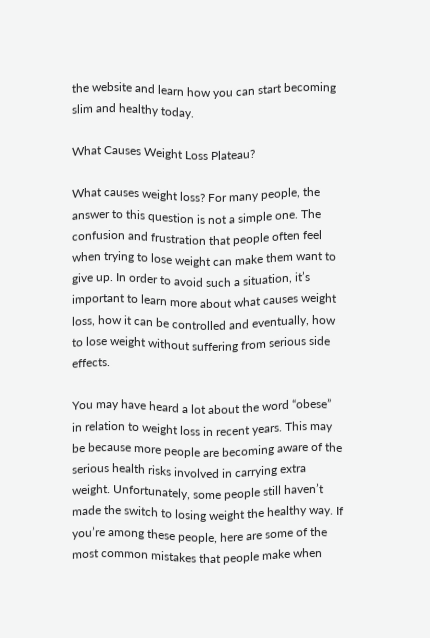the website and learn how you can start becoming slim and healthy today.

What Causes Weight Loss Plateau?

What causes weight loss? For many people, the answer to this question is not a simple one. The confusion and frustration that people often feel when trying to lose weight can make them want to give up. In order to avoid such a situation, it’s important to learn more about what causes weight loss, how it can be controlled and eventually, how to lose weight without suffering from serious side effects.

You may have heard a lot about the word “obese” in relation to weight loss in recent years. This may be because more people are becoming aware of the serious health risks involved in carrying extra weight. Unfortunately, some people still haven’t made the switch to losing weight the healthy way. If you’re among these people, here are some of the most common mistakes that people make when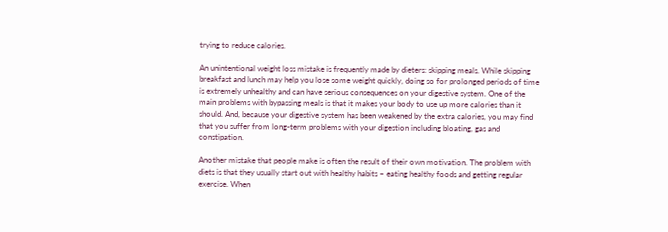trying to reduce calories.

An unintentional weight loss mistake is frequently made by dieters: skipping meals. While skipping breakfast and lunch may help you lose some weight quickly, doing so for prolonged periods of time is extremely unhealthy and can have serious consequences on your digestive system. One of the main problems with bypassing meals is that it makes your body to use up more calories than it should. And, because your digestive system has been weakened by the extra calories, you may find that you suffer from long-term problems with your digestion including bloating, gas and constipation.

Another mistake that people make is often the result of their own motivation. The problem with diets is that they usually start out with healthy habits – eating healthy foods and getting regular exercise. When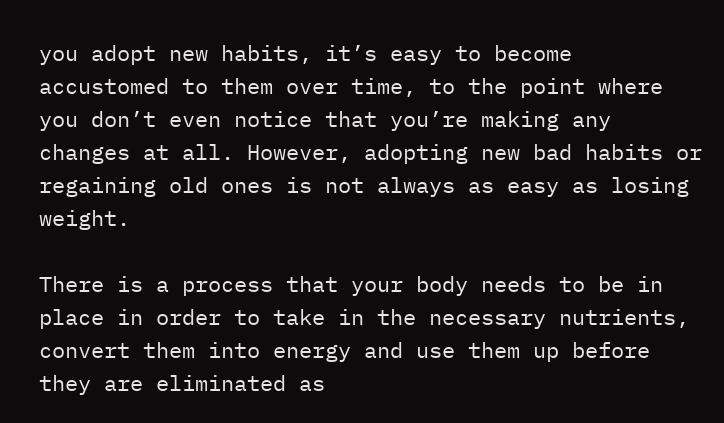you adopt new habits, it’s easy to become accustomed to them over time, to the point where you don’t even notice that you’re making any changes at all. However, adopting new bad habits or regaining old ones is not always as easy as losing weight.

There is a process that your body needs to be in place in order to take in the necessary nutrients, convert them into energy and use them up before they are eliminated as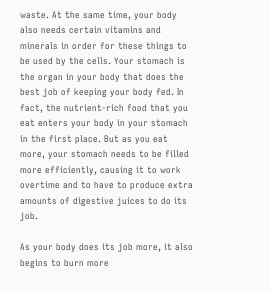waste. At the same time, your body also needs certain vitamins and minerals in order for these things to be used by the cells. Your stomach is the organ in your body that does the best job of keeping your body fed. In fact, the nutrient-rich food that you eat enters your body in your stomach in the first place. But as you eat more, your stomach needs to be filled more efficiently, causing it to work overtime and to have to produce extra amounts of digestive juices to do its job.

As your body does its job more, it also begins to burn more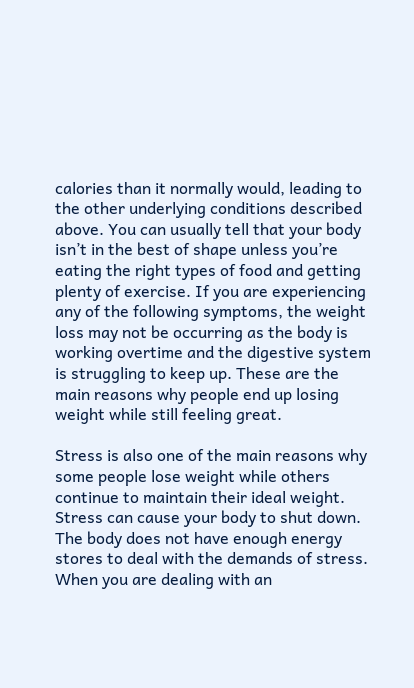calories than it normally would, leading to the other underlying conditions described above. You can usually tell that your body isn’t in the best of shape unless you’re eating the right types of food and getting plenty of exercise. If you are experiencing any of the following symptoms, the weight loss may not be occurring as the body is working overtime and the digestive system is struggling to keep up. These are the main reasons why people end up losing weight while still feeling great.

Stress is also one of the main reasons why some people lose weight while others continue to maintain their ideal weight. Stress can cause your body to shut down. The body does not have enough energy stores to deal with the demands of stress. When you are dealing with an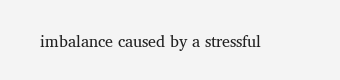imbalance caused by a stressful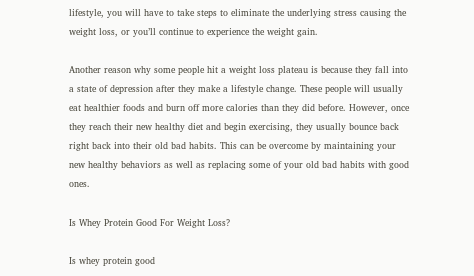lifestyle, you will have to take steps to eliminate the underlying stress causing the weight loss, or you’ll continue to experience the weight gain.

Another reason why some people hit a weight loss plateau is because they fall into a state of depression after they make a lifestyle change. These people will usually eat healthier foods and burn off more calories than they did before. However, once they reach their new healthy diet and begin exercising, they usually bounce back right back into their old bad habits. This can be overcome by maintaining your new healthy behaviors as well as replacing some of your old bad habits with good ones.

Is Whey Protein Good For Weight Loss?

Is whey protein good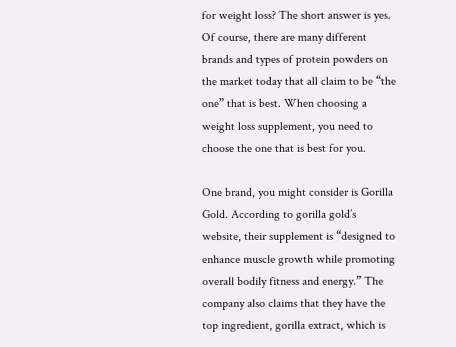for weight loss? The short answer is yes. Of course, there are many different brands and types of protein powders on the market today that all claim to be “the one” that is best. When choosing a weight loss supplement, you need to choose the one that is best for you.

One brand, you might consider is Gorilla Gold. According to gorilla gold’s website, their supplement is “designed to enhance muscle growth while promoting overall bodily fitness and energy.” The company also claims that they have the top ingredient, gorilla extract, which is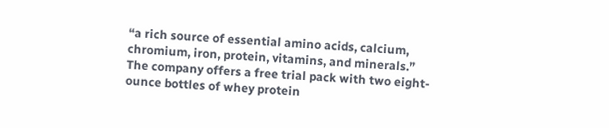“a rich source of essential amino acids, calcium, chromium, iron, protein, vitamins, and minerals.” The company offers a free trial pack with two eight-ounce bottles of whey protein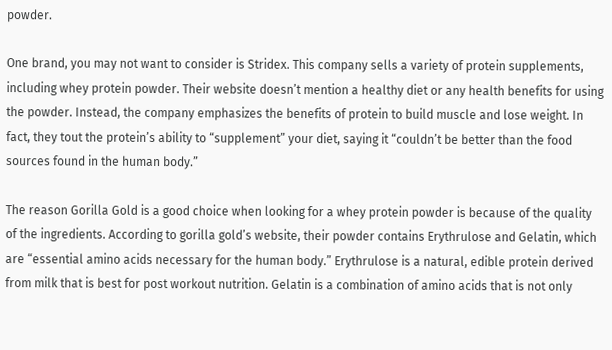powder.

One brand, you may not want to consider is Stridex. This company sells a variety of protein supplements, including whey protein powder. Their website doesn’t mention a healthy diet or any health benefits for using the powder. Instead, the company emphasizes the benefits of protein to build muscle and lose weight. In fact, they tout the protein’s ability to “supplement” your diet, saying it “couldn’t be better than the food sources found in the human body.”

The reason Gorilla Gold is a good choice when looking for a whey protein powder is because of the quality of the ingredients. According to gorilla gold’s website, their powder contains Erythrulose and Gelatin, which are “essential amino acids necessary for the human body.” Erythrulose is a natural, edible protein derived from milk that is best for post workout nutrition. Gelatin is a combination of amino acids that is not only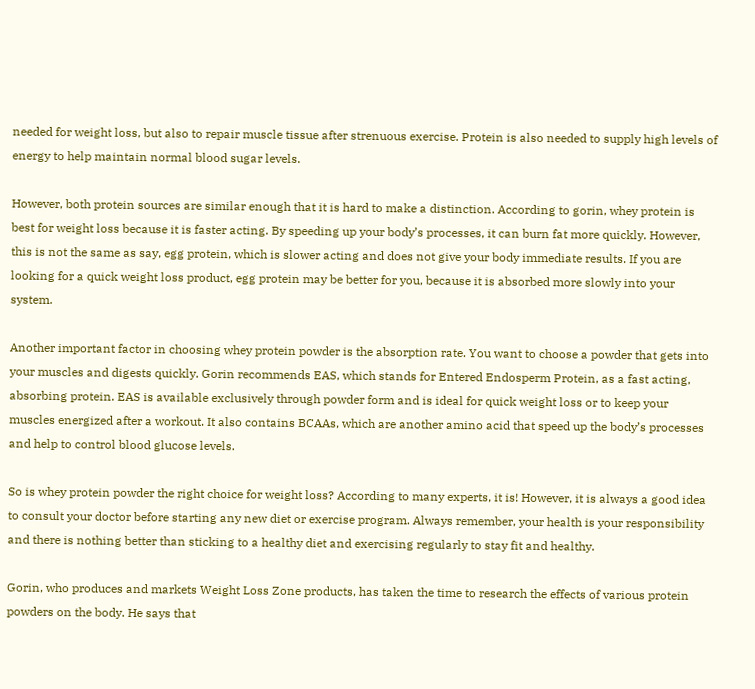needed for weight loss, but also to repair muscle tissue after strenuous exercise. Protein is also needed to supply high levels of energy to help maintain normal blood sugar levels.

However, both protein sources are similar enough that it is hard to make a distinction. According to gorin, whey protein is best for weight loss because it is faster acting. By speeding up your body’s processes, it can burn fat more quickly. However, this is not the same as say, egg protein, which is slower acting and does not give your body immediate results. If you are looking for a quick weight loss product, egg protein may be better for you, because it is absorbed more slowly into your system.

Another important factor in choosing whey protein powder is the absorption rate. You want to choose a powder that gets into your muscles and digests quickly. Gorin recommends EAS, which stands for Entered Endosperm Protein, as a fast acting, absorbing protein. EAS is available exclusively through powder form and is ideal for quick weight loss or to keep your muscles energized after a workout. It also contains BCAAs, which are another amino acid that speed up the body’s processes and help to control blood glucose levels.

So is whey protein powder the right choice for weight loss? According to many experts, it is! However, it is always a good idea to consult your doctor before starting any new diet or exercise program. Always remember, your health is your responsibility and there is nothing better than sticking to a healthy diet and exercising regularly to stay fit and healthy.

Gorin, who produces and markets Weight Loss Zone products, has taken the time to research the effects of various protein powders on the body. He says that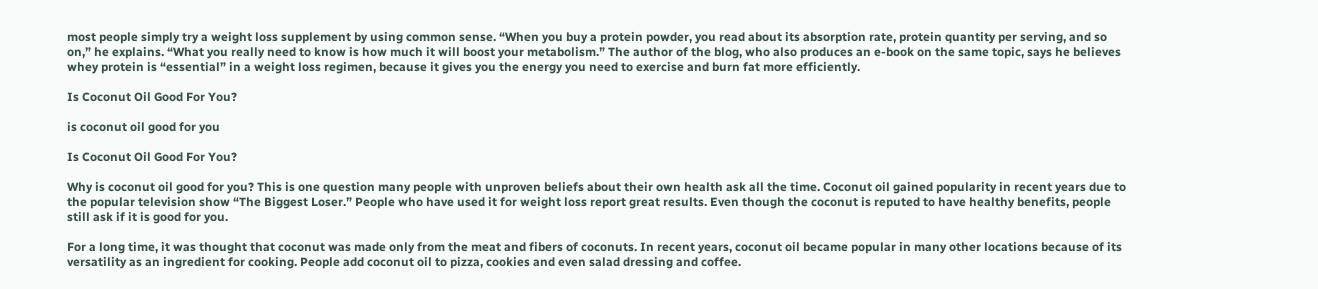most people simply try a weight loss supplement by using common sense. “When you buy a protein powder, you read about its absorption rate, protein quantity per serving, and so on,” he explains. “What you really need to know is how much it will boost your metabolism.” The author of the blog, who also produces an e-book on the same topic, says he believes whey protein is “essential” in a weight loss regimen, because it gives you the energy you need to exercise and burn fat more efficiently.

Is Coconut Oil Good For You?

is coconut oil good for you

Is Coconut Oil Good For You?

Why is coconut oil good for you? This is one question many people with unproven beliefs about their own health ask all the time. Coconut oil gained popularity in recent years due to the popular television show “The Biggest Loser.” People who have used it for weight loss report great results. Even though the coconut is reputed to have healthy benefits, people still ask if it is good for you.

For a long time, it was thought that coconut was made only from the meat and fibers of coconuts. In recent years, coconut oil became popular in many other locations because of its versatility as an ingredient for cooking. People add coconut oil to pizza, cookies and even salad dressing and coffee.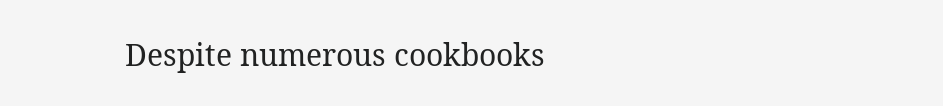Despite numerous cookbooks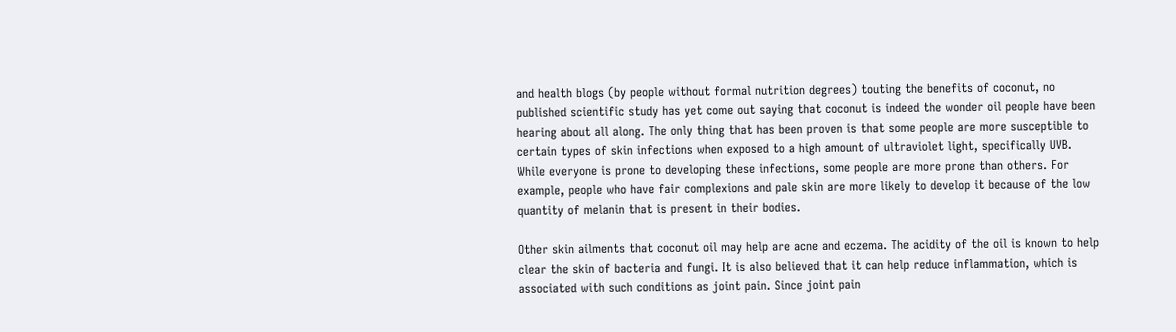and health blogs (by people without formal nutrition degrees) touting the benefits of coconut, no published scientific study has yet come out saying that coconut is indeed the wonder oil people have been hearing about all along. The only thing that has been proven is that some people are more susceptible to certain types of skin infections when exposed to a high amount of ultraviolet light, specifically UVB. While everyone is prone to developing these infections, some people are more prone than others. For example, people who have fair complexions and pale skin are more likely to develop it because of the low quantity of melanin that is present in their bodies.

Other skin ailments that coconut oil may help are acne and eczema. The acidity of the oil is known to help clear the skin of bacteria and fungi. It is also believed that it can help reduce inflammation, which is associated with such conditions as joint pain. Since joint pain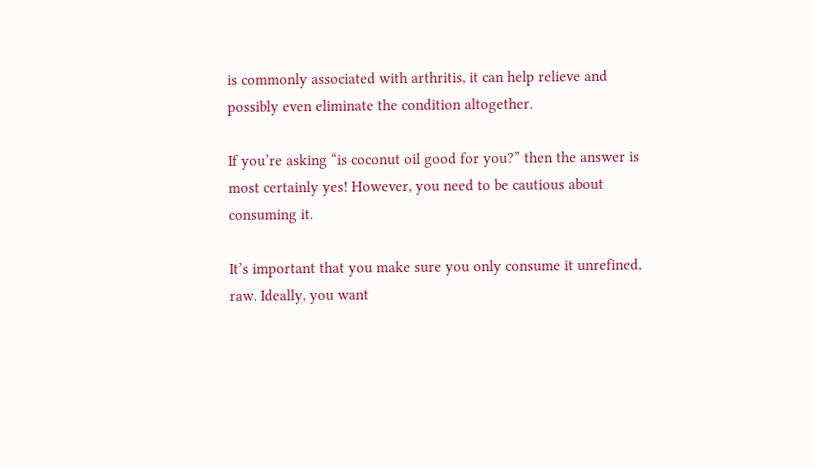is commonly associated with arthritis, it can help relieve and possibly even eliminate the condition altogether.

If you’re asking “is coconut oil good for you?” then the answer is most certainly yes! However, you need to be cautious about consuming it.

It’s important that you make sure you only consume it unrefined, raw. Ideally, you want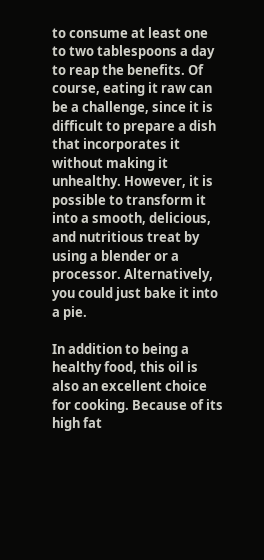to consume at least one to two tablespoons a day to reap the benefits. Of course, eating it raw can be a challenge, since it is difficult to prepare a dish that incorporates it without making it unhealthy. However, it is possible to transform it into a smooth, delicious, and nutritious treat by using a blender or a processor. Alternatively, you could just bake it into a pie.

In addition to being a healthy food, this oil is also an excellent choice for cooking. Because of its high fat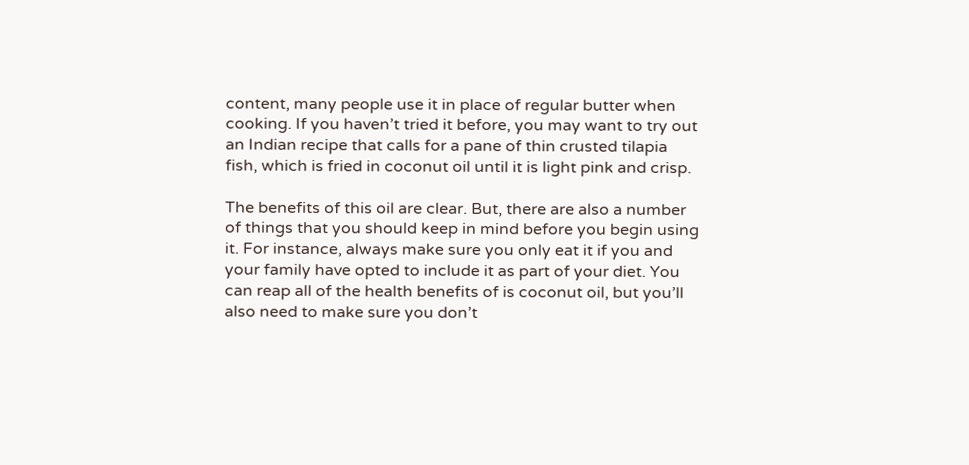content, many people use it in place of regular butter when cooking. If you haven’t tried it before, you may want to try out an Indian recipe that calls for a pane of thin crusted tilapia fish, which is fried in coconut oil until it is light pink and crisp.

The benefits of this oil are clear. But, there are also a number of things that you should keep in mind before you begin using it. For instance, always make sure you only eat it if you and your family have opted to include it as part of your diet. You can reap all of the health benefits of is coconut oil, but you’ll also need to make sure you don’t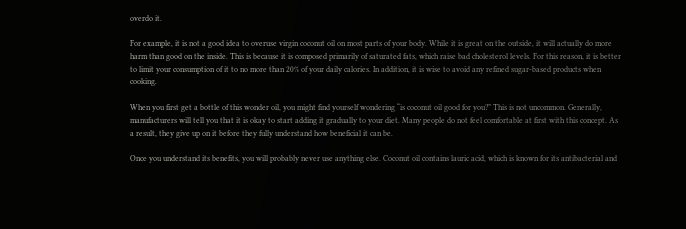overdo it.

For example, it is not a good idea to overuse virgin coconut oil on most parts of your body. While it is great on the outside, it will actually do more harm than good on the inside. This is because it is composed primarily of saturated fats, which raise bad cholesterol levels. For this reason, it is better to limit your consumption of it to no more than 20% of your daily calories. In addition, it is wise to avoid any refined sugar-based products when cooking.

When you first get a bottle of this wonder oil, you might find yourself wondering “is coconut oil good for you?” This is not uncommon. Generally, manufacturers will tell you that it is okay to start adding it gradually to your diet. Many people do not feel comfortable at first with this concept. As a result, they give up on it before they fully understand how beneficial it can be.

Once you understand its benefits, you will probably never use anything else. Coconut oil contains lauric acid, which is known for its antibacterial and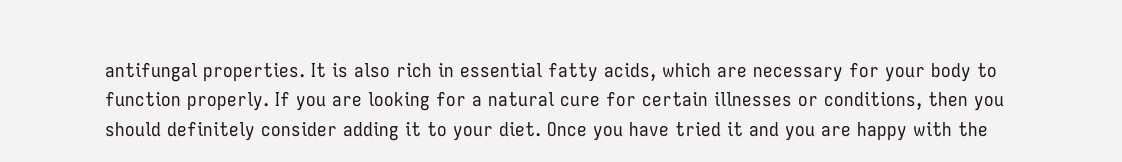antifungal properties. It is also rich in essential fatty acids, which are necessary for your body to function properly. If you are looking for a natural cure for certain illnesses or conditions, then you should definitely consider adding it to your diet. Once you have tried it and you are happy with the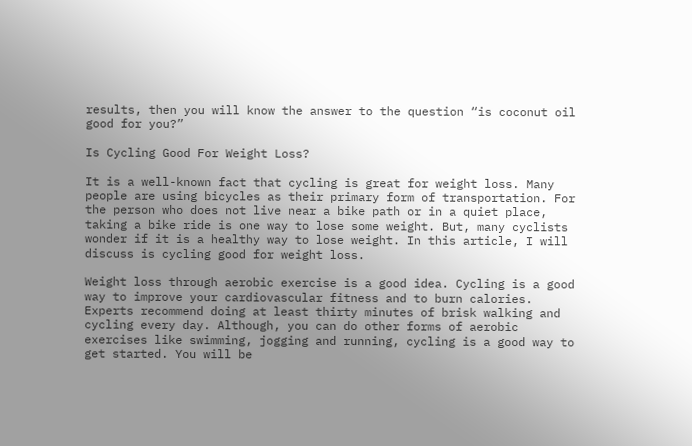results, then you will know the answer to the question “is coconut oil good for you?”

Is Cycling Good For Weight Loss?

It is a well-known fact that cycling is great for weight loss. Many people are using bicycles as their primary form of transportation. For the person who does not live near a bike path or in a quiet place, taking a bike ride is one way to lose some weight. But, many cyclists wonder if it is a healthy way to lose weight. In this article, I will discuss is cycling good for weight loss.

Weight loss through aerobic exercise is a good idea. Cycling is a good way to improve your cardiovascular fitness and to burn calories. Experts recommend doing at least thirty minutes of brisk walking and cycling every day. Although, you can do other forms of aerobic exercises like swimming, jogging and running, cycling is a good way to get started. You will be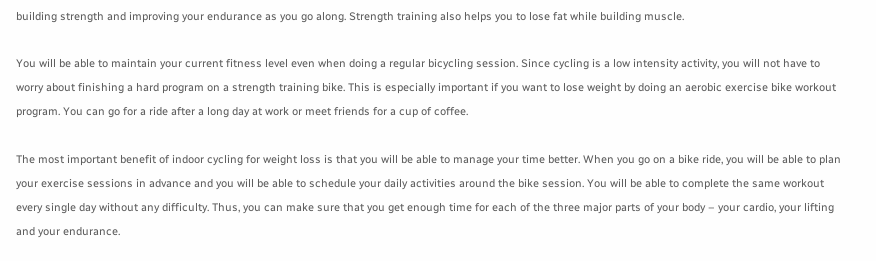building strength and improving your endurance as you go along. Strength training also helps you to lose fat while building muscle.

You will be able to maintain your current fitness level even when doing a regular bicycling session. Since cycling is a low intensity activity, you will not have to worry about finishing a hard program on a strength training bike. This is especially important if you want to lose weight by doing an aerobic exercise bike workout program. You can go for a ride after a long day at work or meet friends for a cup of coffee.

The most important benefit of indoor cycling for weight loss is that you will be able to manage your time better. When you go on a bike ride, you will be able to plan your exercise sessions in advance and you will be able to schedule your daily activities around the bike session. You will be able to complete the same workout every single day without any difficulty. Thus, you can make sure that you get enough time for each of the three major parts of your body – your cardio, your lifting and your endurance.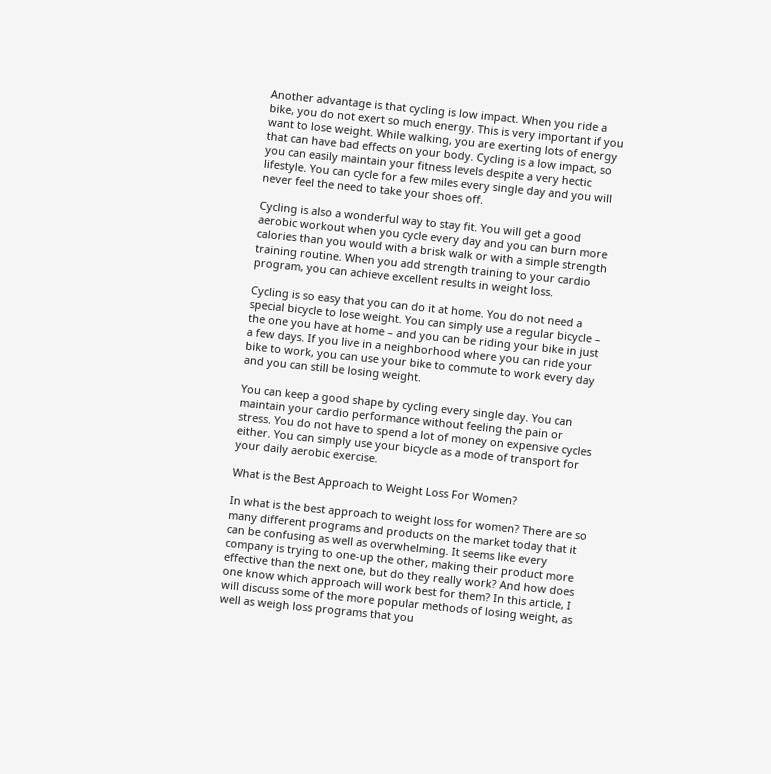Another advantage is that cycling is low impact. When you ride a bike, you do not exert so much energy. This is very important if you want to lose weight. While walking, you are exerting lots of energy that can have bad effects on your body. Cycling is a low impact, so you can easily maintain your fitness levels despite a very hectic lifestyle. You can cycle for a few miles every single day and you will never feel the need to take your shoes off.

Cycling is also a wonderful way to stay fit. You will get a good aerobic workout when you cycle every day and you can burn more calories than you would with a brisk walk or with a simple strength training routine. When you add strength training to your cardio program, you can achieve excellent results in weight loss.

Cycling is so easy that you can do it at home. You do not need a special bicycle to lose weight. You can simply use a regular bicycle – the one you have at home – and you can be riding your bike in just a few days. If you live in a neighborhood where you can ride your bike to work, you can use your bike to commute to work every day and you can still be losing weight.

You can keep a good shape by cycling every single day. You can maintain your cardio performance without feeling the pain or stress. You do not have to spend a lot of money on expensive cycles either. You can simply use your bicycle as a mode of transport for your daily aerobic exercise.

What is the Best Approach to Weight Loss For Women?

In what is the best approach to weight loss for women? There are so many different programs and products on the market today that it can be confusing as well as overwhelming. It seems like every company is trying to one-up the other, making their product more effective than the next one, but do they really work? And how does one know which approach will work best for them? In this article, I will discuss some of the more popular methods of losing weight, as well as weigh loss programs that you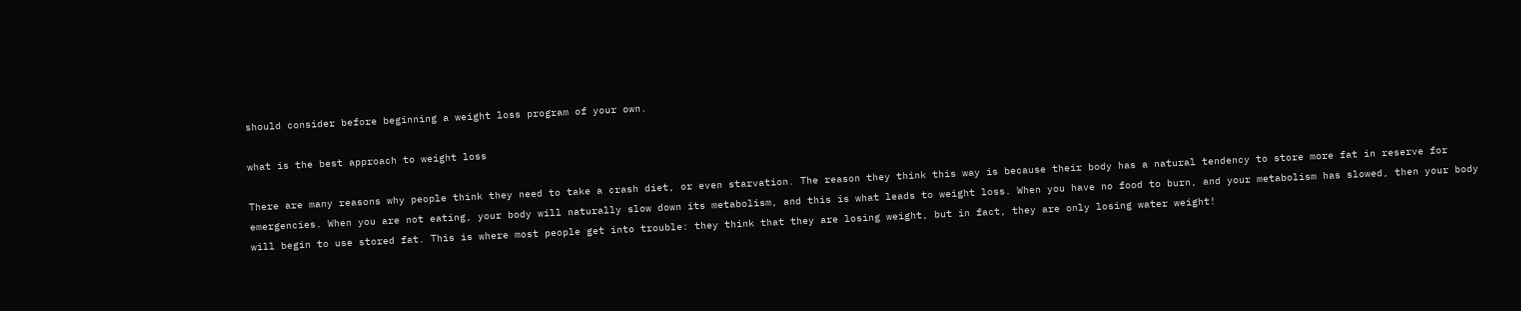should consider before beginning a weight loss program of your own.

what is the best approach to weight loss

There are many reasons why people think they need to take a crash diet, or even starvation. The reason they think this way is because their body has a natural tendency to store more fat in reserve for emergencies. When you are not eating, your body will naturally slow down its metabolism, and this is what leads to weight loss. When you have no food to burn, and your metabolism has slowed, then your body will begin to use stored fat. This is where most people get into trouble: they think that they are losing weight, but in fact, they are only losing water weight!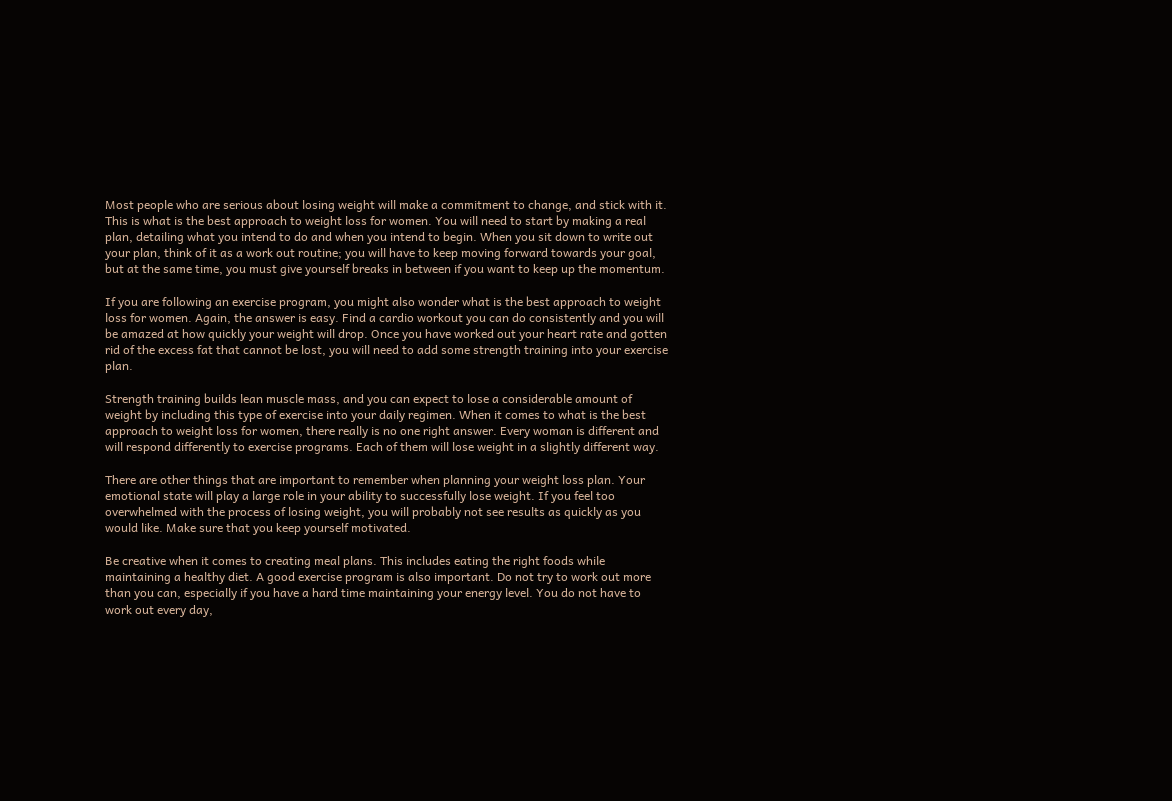Most people who are serious about losing weight will make a commitment to change, and stick with it. This is what is the best approach to weight loss for women. You will need to start by making a real plan, detailing what you intend to do and when you intend to begin. When you sit down to write out your plan, think of it as a work out routine; you will have to keep moving forward towards your goal, but at the same time, you must give yourself breaks in between if you want to keep up the momentum.

If you are following an exercise program, you might also wonder what is the best approach to weight loss for women. Again, the answer is easy. Find a cardio workout you can do consistently and you will be amazed at how quickly your weight will drop. Once you have worked out your heart rate and gotten rid of the excess fat that cannot be lost, you will need to add some strength training into your exercise plan.

Strength training builds lean muscle mass, and you can expect to lose a considerable amount of weight by including this type of exercise into your daily regimen. When it comes to what is the best approach to weight loss for women, there really is no one right answer. Every woman is different and will respond differently to exercise programs. Each of them will lose weight in a slightly different way.

There are other things that are important to remember when planning your weight loss plan. Your emotional state will play a large role in your ability to successfully lose weight. If you feel too overwhelmed with the process of losing weight, you will probably not see results as quickly as you would like. Make sure that you keep yourself motivated.

Be creative when it comes to creating meal plans. This includes eating the right foods while maintaining a healthy diet. A good exercise program is also important. Do not try to work out more than you can, especially if you have a hard time maintaining your energy level. You do not have to work out every day,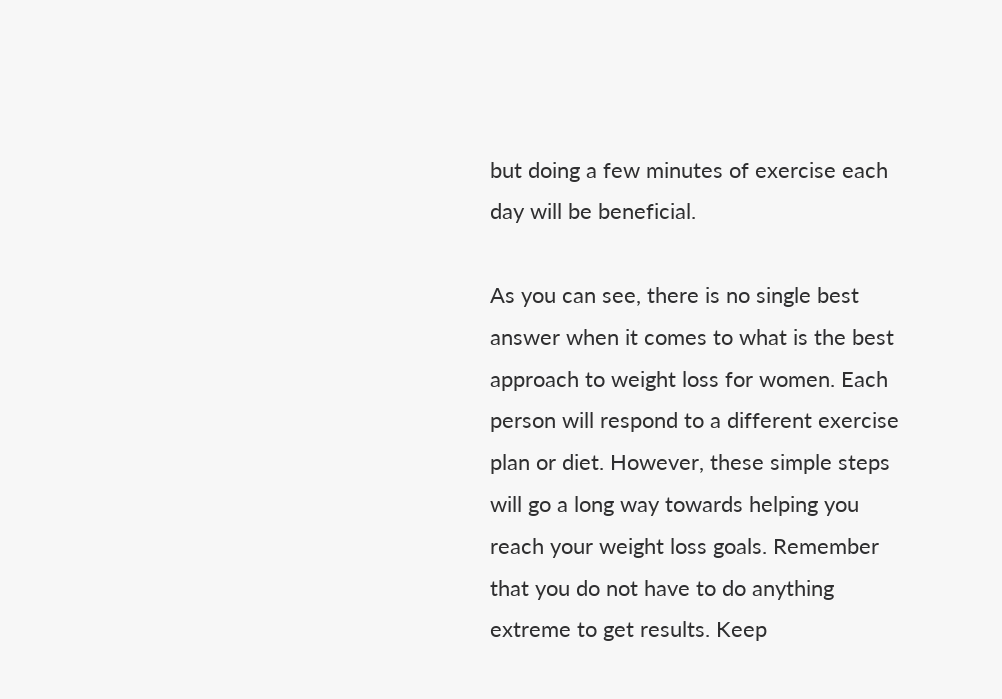but doing a few minutes of exercise each day will be beneficial.

As you can see, there is no single best answer when it comes to what is the best approach to weight loss for women. Each person will respond to a different exercise plan or diet. However, these simple steps will go a long way towards helping you reach your weight loss goals. Remember that you do not have to do anything extreme to get results. Keep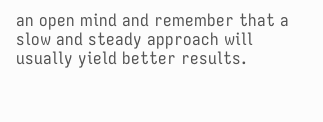an open mind and remember that a slow and steady approach will usually yield better results.